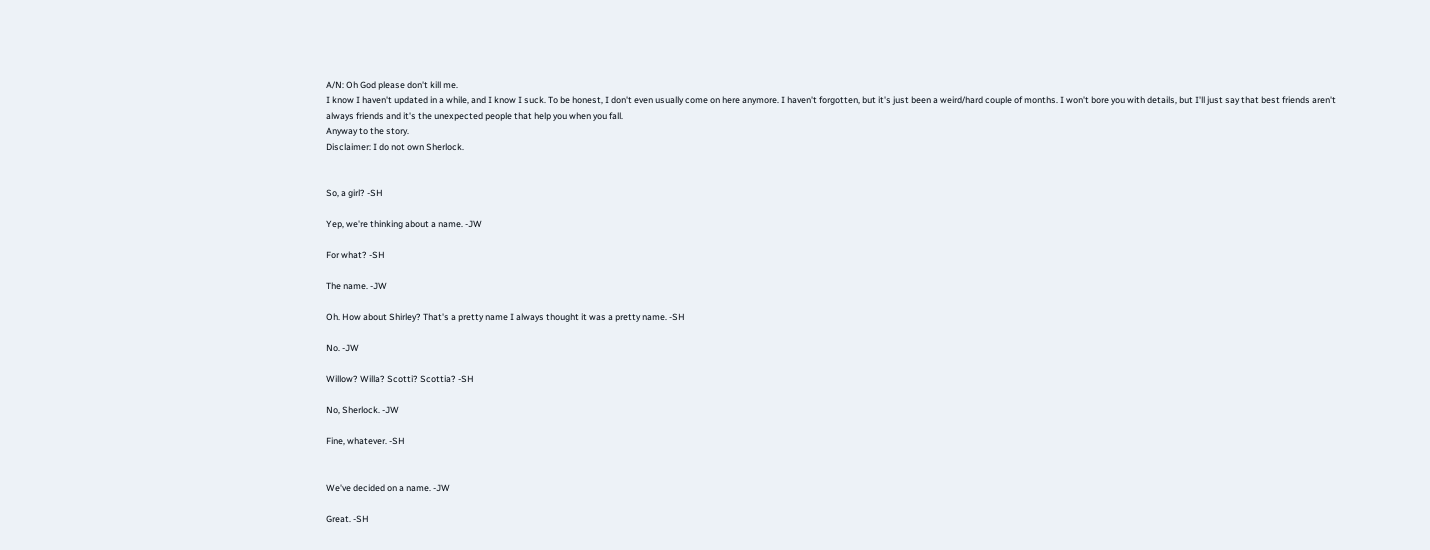A/N: Oh God please don't kill me.
I know I haven't updated in a while, and I know I suck. To be honest, I don't even usually come on here anymore. I haven't forgotten, but it's just been a weird/hard couple of months. I won't bore you with details, but I'll just say that best friends aren't always friends and it's the unexpected people that help you when you fall.
Anyway to the story.
Disclaimer: I do not own Sherlock.


So, a girl? -SH

Yep, we're thinking about a name. -JW

For what? -SH

The name. -JW

Oh. How about Shirley? That's a pretty name I always thought it was a pretty name. -SH

No. -JW

Willow? Willa? Scotti? Scottia? -SH

No, Sherlock. -JW

Fine, whatever. -SH


We've decided on a name. -JW

Great. -SH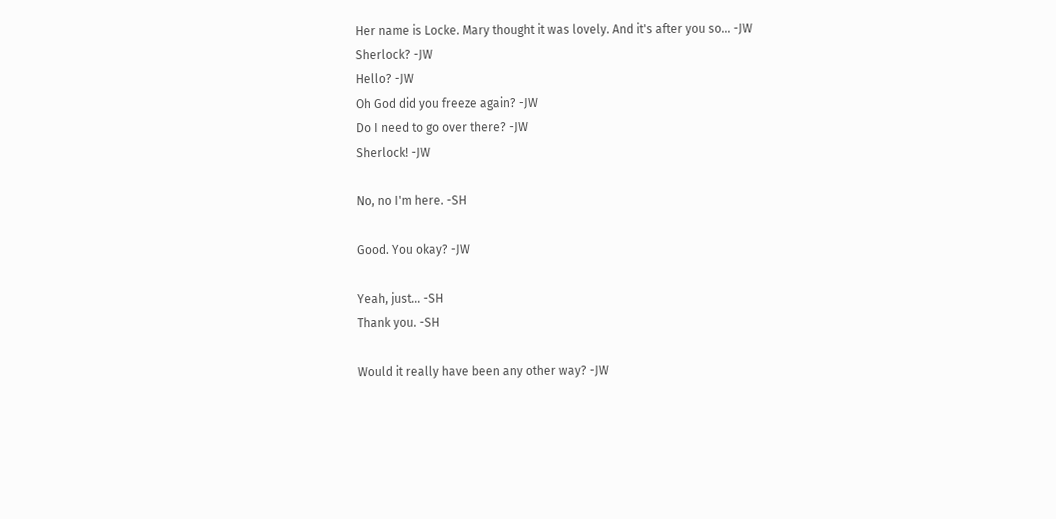Her name is Locke. Mary thought it was lovely. And it's after you so... -JW
Sherlock? -JW
Hello? -JW
Oh God did you freeze again? -JW
Do I need to go over there? -JW
Sherlock! -JW

No, no I'm here. -SH

Good. You okay? -JW

Yeah, just... -SH
Thank you. -SH

Would it really have been any other way? -JW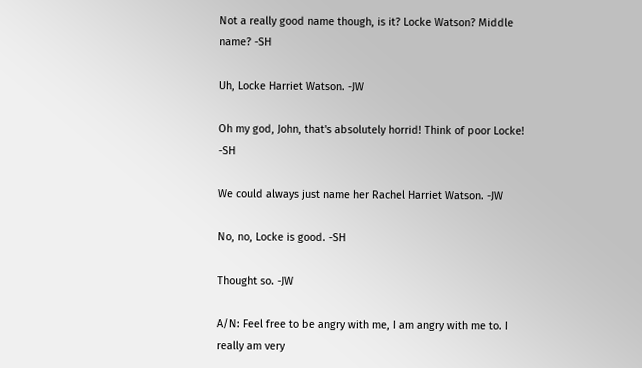Not a really good name though, is it? Locke Watson? Middle name? -SH

Uh, Locke Harriet Watson. -JW

Oh my god, John, that's absolutely horrid! Think of poor Locke! -SH

We could always just name her Rachel Harriet Watson. -JW

No, no, Locke is good. -SH

Thought so. -JW

A/N: Feel free to be angry with me, I am angry with me to. I really am very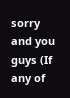sorry and you guys (If any of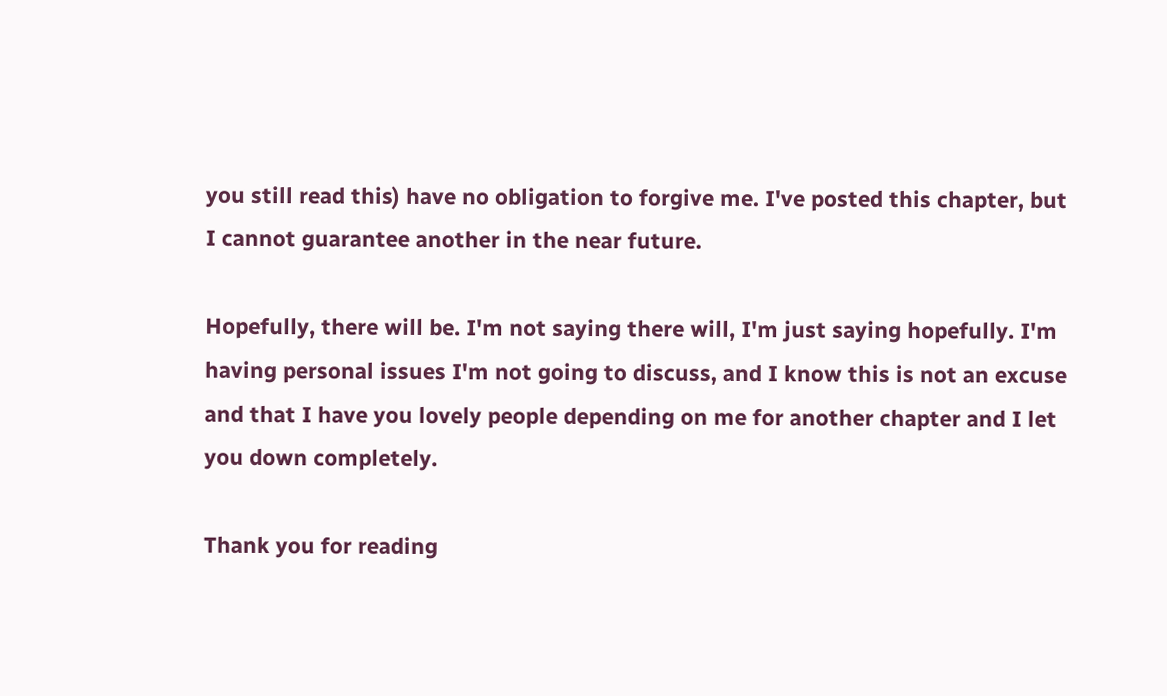you still read this) have no obligation to forgive me. I've posted this chapter, but I cannot guarantee another in the near future.

Hopefully, there will be. I'm not saying there will, I'm just saying hopefully. I'm having personal issues I'm not going to discuss, and I know this is not an excuse and that I have you lovely people depending on me for another chapter and I let you down completely.

Thank you for reading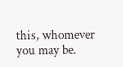this, whomever you may be.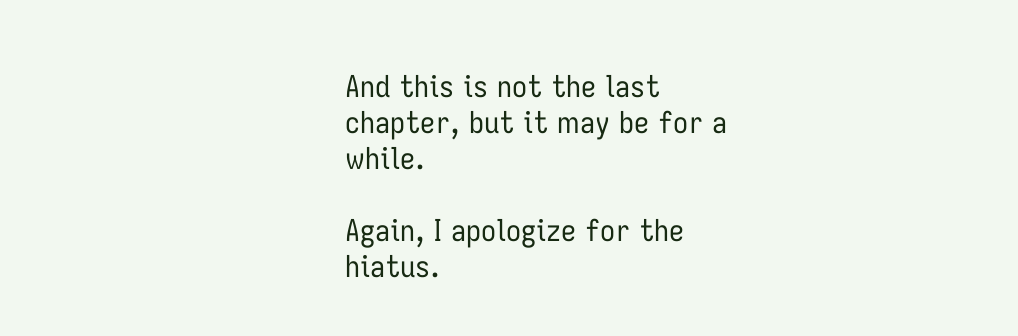And this is not the last chapter, but it may be for a while.

Again, I apologize for the hiatus.